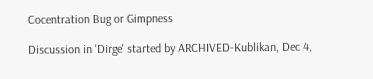Cocentration Bug or Gimpness

Discussion in 'Dirge' started by ARCHIVED-Kublikan, Dec 4,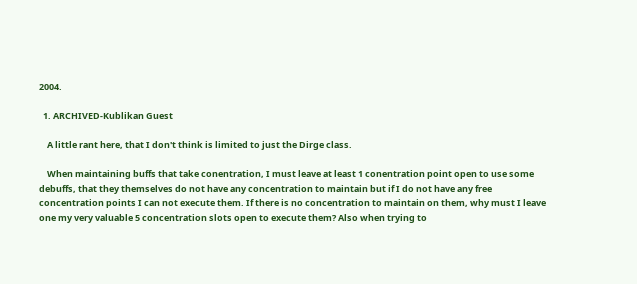2004.

  1. ARCHIVED-Kublikan Guest

    A little rant here, that I don't think is limited to just the Dirge class.

    When maintaining buffs that take conentration, I must leave at least 1 conentration point open to use some debuffs, that they themselves do not have any concentration to maintain but if I do not have any free concentration points I can not execute them. If there is no concentration to maintain on them, why must I leave one my very valuable 5 concentration slots open to execute them? Also when trying to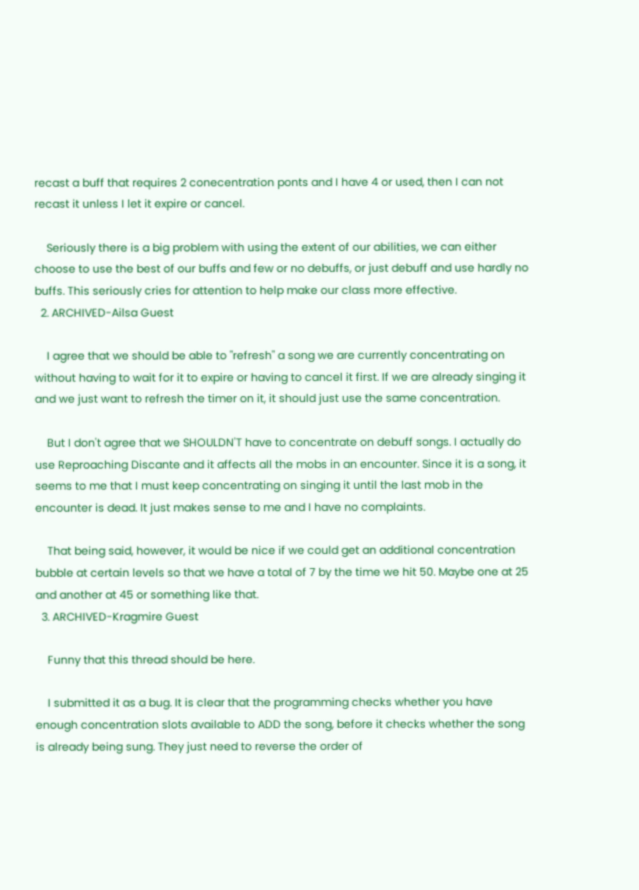recast a buff that requires 2 conecentration ponts and I have 4 or used, then I can not recast it unless I let it expire or cancel.

    Seriously there is a big problem with using the extent of our abilities, we can either choose to use the best of our buffs and few or no debuffs, or just debuff and use hardly no buffs. This seriously cries for attention to help make our class more effective.
  2. ARCHIVED-Ailsa Guest

    I agree that we should be able to "refresh" a song we are currently concentrating on without having to wait for it to expire or having to cancel it first. If we are already singing it and we just want to refresh the timer on it, it should just use the same concentration.

    But I don't agree that we SHOULDN'T have to concentrate on debuff songs. I actually do use Reproaching Discante and it affects all the mobs in an encounter. Since it is a song, it seems to me that I must keep concentrating on singing it until the last mob in the encounter is dead. It just makes sense to me and I have no complaints.

    That being said, however, it would be nice if we could get an additional concentration bubble at certain levels so that we have a total of 7 by the time we hit 50. Maybe one at 25 and another at 45 or something like that.
  3. ARCHIVED-Kragmire Guest

    Funny that this thread should be here.

    I submitted it as a bug. It is clear that the programming checks whether you have enough concentration slots available to ADD the song, before it checks whether the song is already being sung. They just need to reverse the order of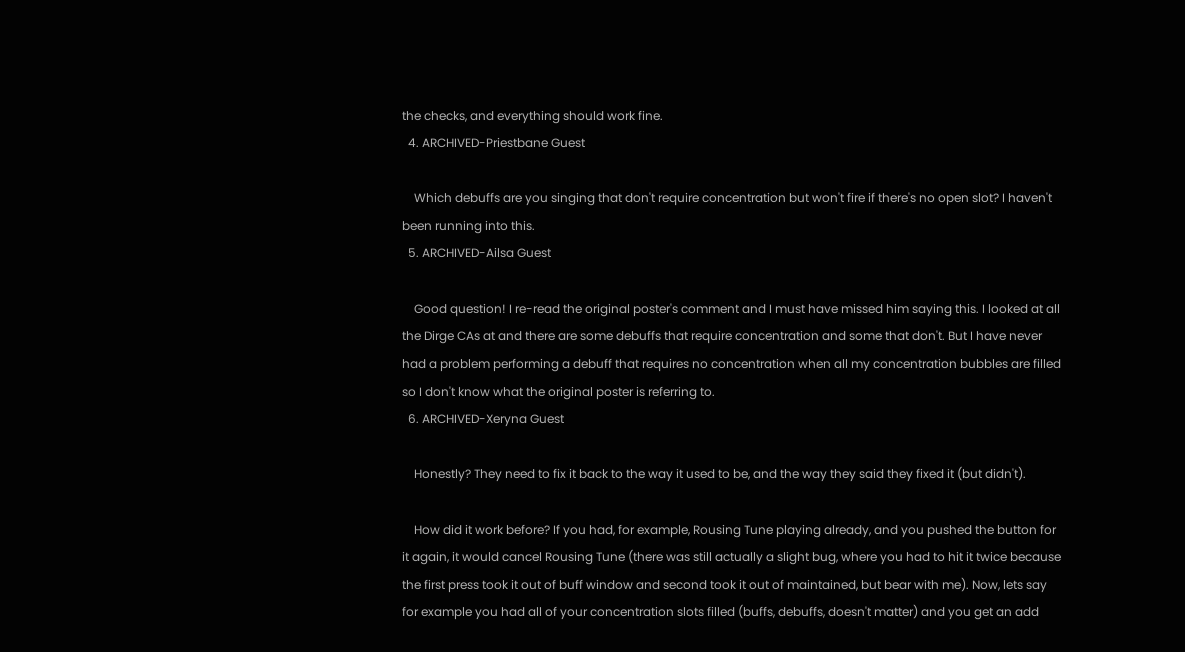the checks, and everything should work fine.
  4. ARCHIVED-Priestbane Guest

    Which debuffs are you singing that don't require concentration but won't fire if there's no open slot? I haven't been running into this.
  5. ARCHIVED-Ailsa Guest

    Good question! I re-read the original poster's comment and I must have missed him saying this. I looked at all the Dirge CAs at and there are some debuffs that require concentration and some that don't. But I have never had a problem performing a debuff that requires no concentration when all my concentration bubbles are filled so I don't know what the original poster is referring to.
  6. ARCHIVED-Xeryna Guest

    Honestly? They need to fix it back to the way it used to be, and the way they said they fixed it (but didn't).

    How did it work before? If you had, for example, Rousing Tune playing already, and you pushed the button for it again, it would cancel Rousing Tune (there was still actually a slight bug, where you had to hit it twice because the first press took it out of buff window and second took it out of maintained, but bear with me). Now, lets say for example you had all of your concentration slots filled (buffs, debuffs, doesn't matter) and you get an add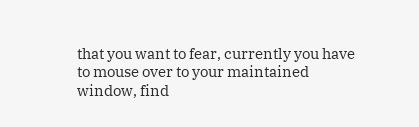that you want to fear, currently you have to mouse over to your maintained window, find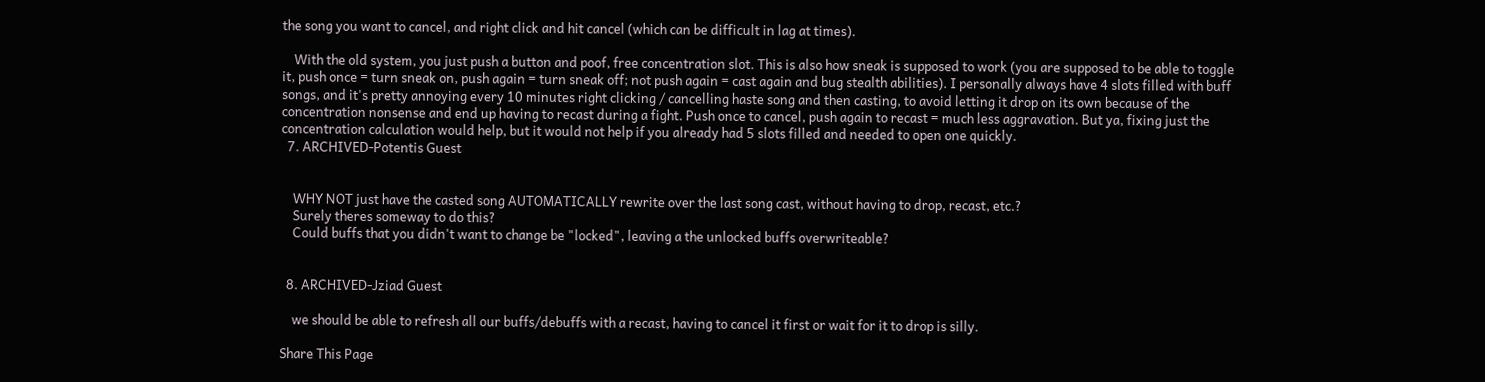the song you want to cancel, and right click and hit cancel (which can be difficult in lag at times).

    With the old system, you just push a button and poof, free concentration slot. This is also how sneak is supposed to work (you are supposed to be able to toggle it, push once = turn sneak on, push again = turn sneak off; not push again = cast again and bug stealth abilities). I personally always have 4 slots filled with buff songs, and it's pretty annoying every 10 minutes right clicking / cancelling haste song and then casting, to avoid letting it drop on its own because of the concentration nonsense and end up having to recast during a fight. Push once to cancel, push again to recast = much less aggravation. But ya, fixing just the concentration calculation would help, but it would not help if you already had 5 slots filled and needed to open one quickly.
  7. ARCHIVED-Potentis Guest


    WHY NOT just have the casted song AUTOMATICALLY rewrite over the last song cast, without having to drop, recast, etc.?
    Surely theres someway to do this?
    Could buffs that you didn't want to change be "locked", leaving a the unlocked buffs overwriteable?


  8. ARCHIVED-Jziad Guest

    we should be able to refresh all our buffs/debuffs with a recast, having to cancel it first or wait for it to drop is silly.

Share This Page